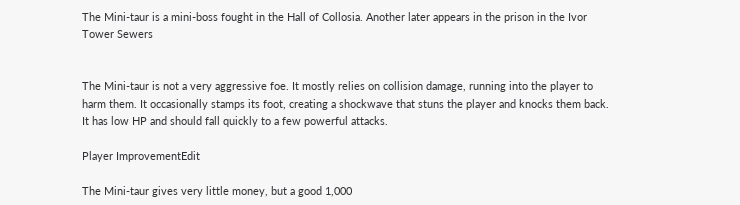The Mini-taur is a mini-boss fought in the Hall of Collosia. Another later appears in the prison in the Ivor Tower Sewers


The Mini-taur is not a very aggressive foe. It mostly relies on collision damage, running into the player to harm them. It occasionally stamps its foot, creating a shockwave that stuns the player and knocks them back. It has low HP and should fall quickly to a few powerful attacks.

Player ImprovementEdit

The Mini-taur gives very little money, but a good 1,000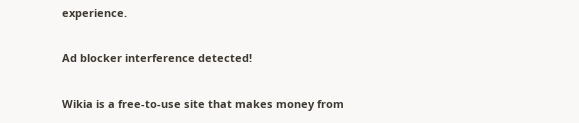experience.

Ad blocker interference detected!

Wikia is a free-to-use site that makes money from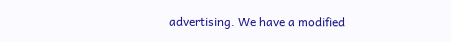advertising. We have a modified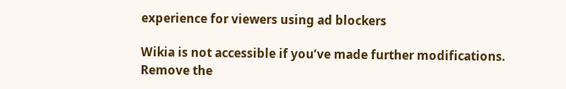experience for viewers using ad blockers

Wikia is not accessible if you’ve made further modifications. Remove the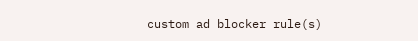custom ad blocker rule(s)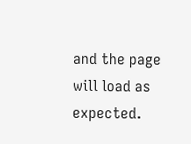and the page will load as expected.